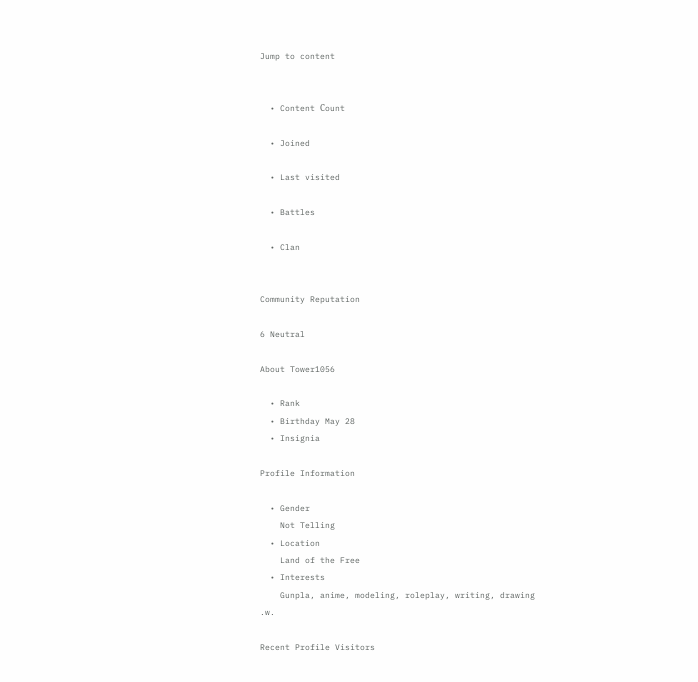Jump to content


  • Content Сount

  • Joined

  • Last visited

  • Battles

  • Clan


Community Reputation

6 Neutral

About Tower1056

  • Rank
  • Birthday May 28
  • Insignia

Profile Information

  • Gender
    Not Telling
  • Location
    Land of the Free
  • Interests
    Gunpla, anime, modeling, roleplay, writing, drawing .w.

Recent Profile Visitors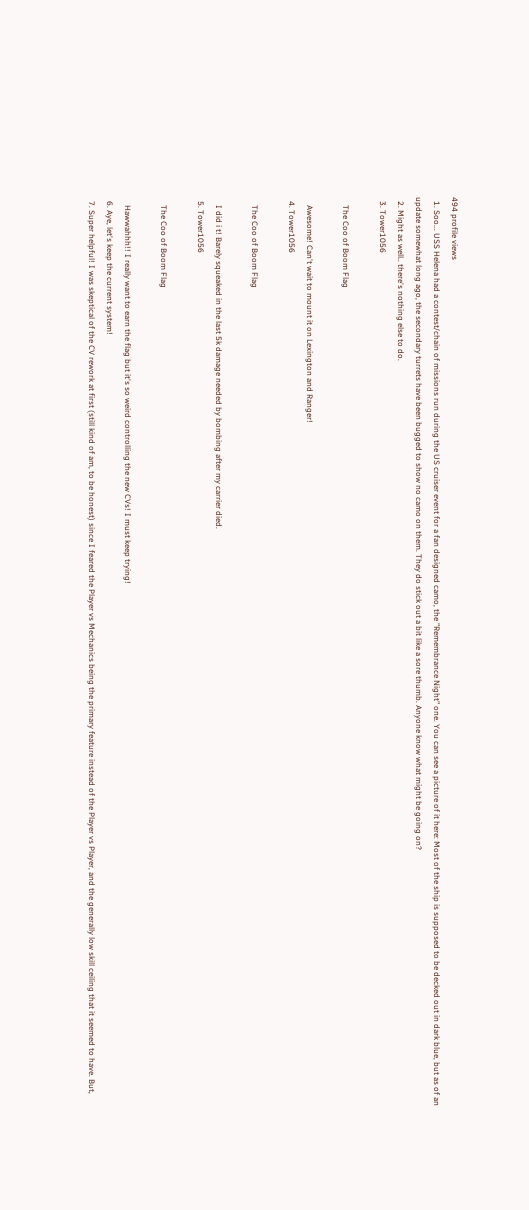494 profile views
  1. Soo... USS Helena had a contest/chain of missions run during the US cruiser event for a fan designed camo, the "Remembrance Night" one. You can see a picture of it here: Most of the ship is supposed to be decked out in dark blue, but as of an update somewhat long ago, the secondary turrets have been bugged to show no camo on them. They do stick out a bit like a sore thumb. Anyone know what might be going on?
  2. Might as well.. there's nothing else to do.
  3. Tower1056

    The Coo of Boom Flag

    Awesome! Can't wait to mount it on Lexington and Ranger!
  4. Tower1056

    The Coo of Boom Flag

    I did i t! Barely squeaked in the last 5k damage needed by bombing after my carrier died.
  5. Tower1056

    The Coo of Boom Flag

    Hawwahhh!! I really want to earn the flag but it's so weird controlling the new CVs! I must keep trying!
  6. Aye, let's keep the current system!
  7. Super helpful! I was skeptical of the CV rework at first (still kind of am, to be honest) since I feared the Player vs Mechanics being the primary feature instead of the Player vs Player, and the generally low skill ceiling that it seemed to have. But,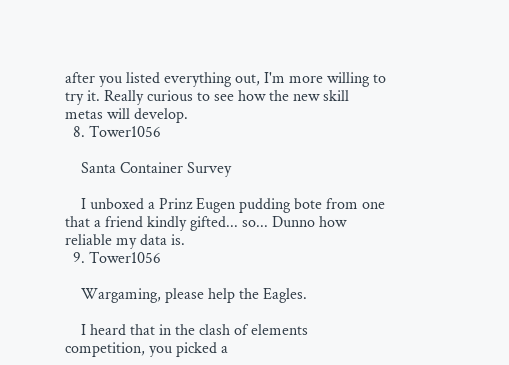after you listed everything out, I'm more willing to try it. Really curious to see how the new skill metas will develop.
  8. Tower1056

    Santa Container Survey

    I unboxed a Prinz Eugen pudding bote from one that a friend kindly gifted... so... Dunno how reliable my data is.
  9. Tower1056

    Wargaming, please help the Eagles.

    I heard that in the clash of elements competition, you picked a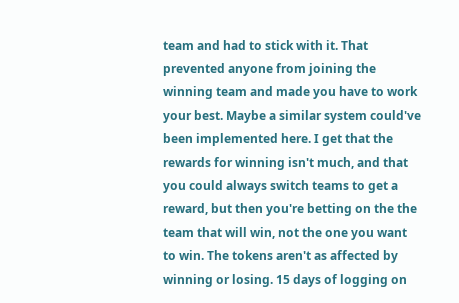team and had to stick with it. That prevented anyone from joining the winning team and made you have to work your best. Maybe a similar system could've been implemented here. I get that the rewards for winning isn't much, and that you could always switch teams to get a reward, but then you're betting on the the team that will win, not the one you want to win. The tokens aren't as affected by winning or losing. 15 days of logging on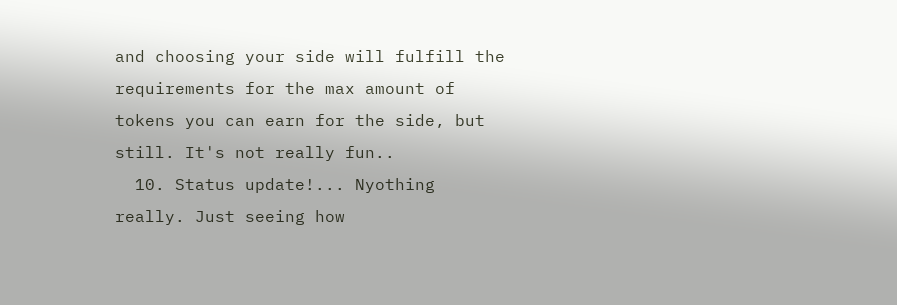and choosing your side will fulfill the requirements for the max amount of tokens you can earn for the side, but still. It's not really fun..
  10. Status update!... Nyothing really. Just seeing how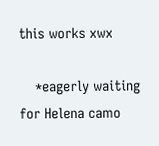this works xwx

    *eagerly waiting for Helena camo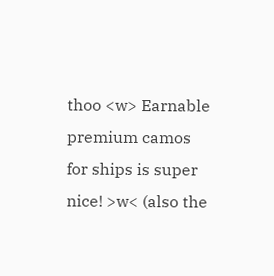thoo <w> Earnable premium camos for ships is super nice! >w< (also the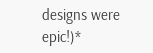designs were epic!)*